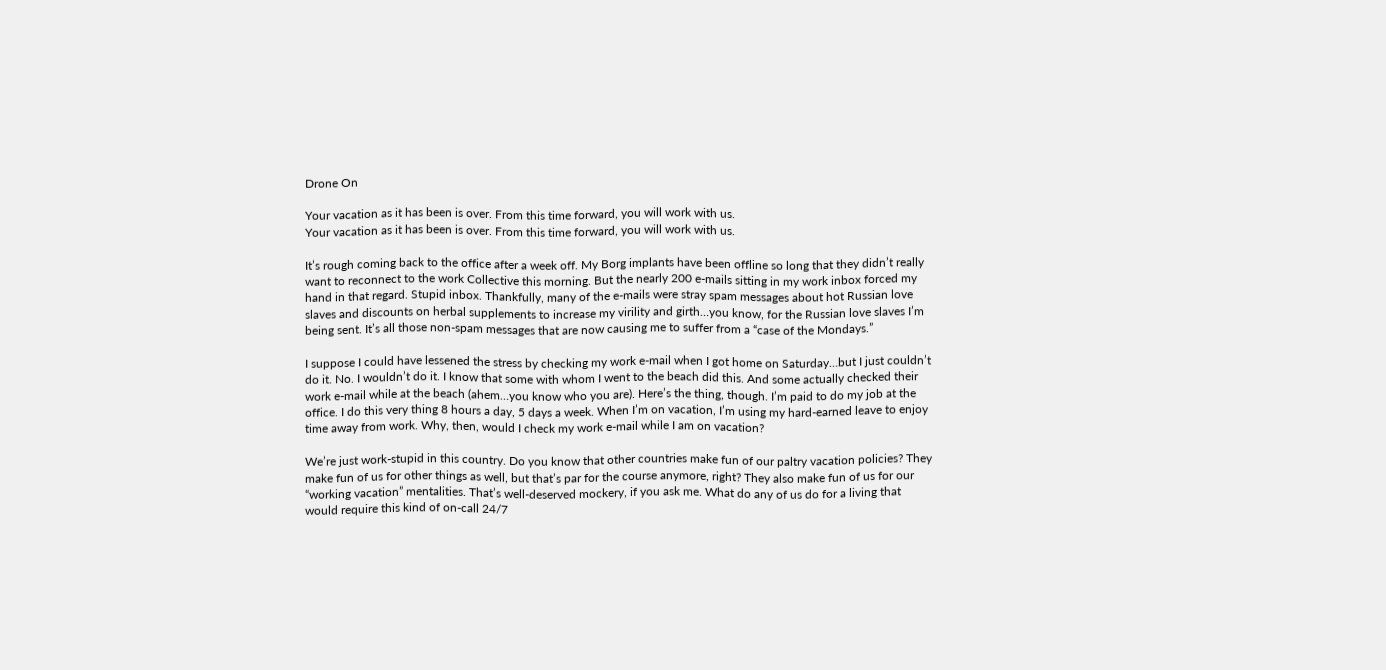Drone On

Your vacation as it has been is over. From this time forward, you will work with us.
Your vacation as it has been is over. From this time forward, you will work with us.

It’s rough coming back to the office after a week off. My Borg implants have been offline so long that they didn’t really want to reconnect to the work Collective this morning. But the nearly 200 e-mails sitting in my work inbox forced my hand in that regard. Stupid inbox. Thankfully, many of the e-mails were stray spam messages about hot Russian love slaves and discounts on herbal supplements to increase my virility and girth…you know, for the Russian love slaves I’m being sent. It’s all those non-spam messages that are now causing me to suffer from a “case of the Mondays.”

I suppose I could have lessened the stress by checking my work e-mail when I got home on Saturday…but I just couldn’t do it. No. I wouldn’t do it. I know that some with whom I went to the beach did this. And some actually checked their work e-mail while at the beach (ahem…you know who you are). Here’s the thing, though. I’m paid to do my job at the office. I do this very thing 8 hours a day, 5 days a week. When I’m on vacation, I’m using my hard-earned leave to enjoy time away from work. Why, then, would I check my work e-mail while I am on vacation?

We’re just work-stupid in this country. Do you know that other countries make fun of our paltry vacation policies? They make fun of us for other things as well, but that’s par for the course anymore, right? They also make fun of us for our “working vacation” mentalities. That’s well-deserved mockery, if you ask me. What do any of us do for a living that would require this kind of on-call 24/7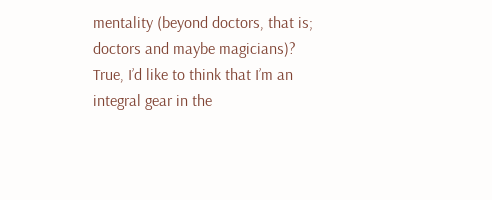mentality (beyond doctors, that is; doctors and maybe magicians)? True, I’d like to think that I’m an integral gear in the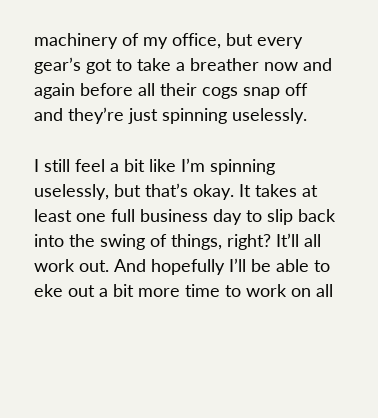machinery of my office, but every gear’s got to take a breather now and again before all their cogs snap off and they’re just spinning uselessly.

I still feel a bit like I’m spinning uselessly, but that’s okay. It takes at least one full business day to slip back into the swing of things, right? It’ll all work out. And hopefully I’ll be able to eke out a bit more time to work on all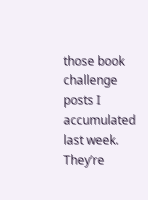those book challenge posts I accumulated last week. They’re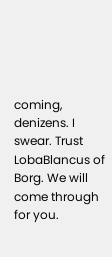coming, denizens. I swear. Trust LobaBlancus of Borg. We will come through for you.